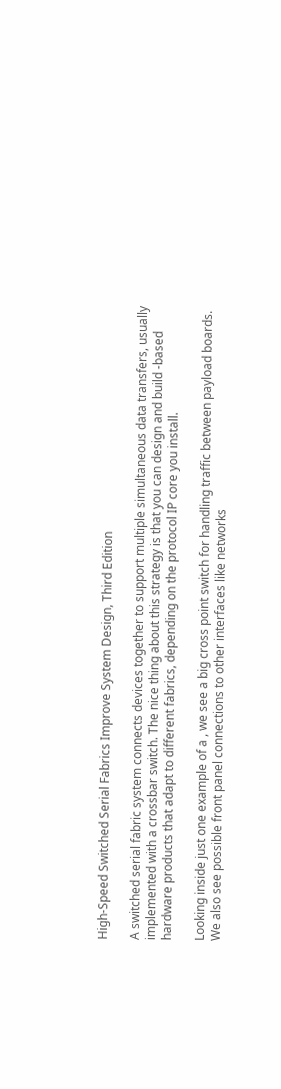High-Speed Switched Serial Fabrics Improve System Design, Third Edition

A switched serial fabric system connects devices together to support multiple simultaneous data transfers, usually implemented with a crossbar switch. The nice thing about this strategy is that you can design and build -based hardware products that adapt to different fabrics, depending on the protocol IP core you install.

Looking inside just one example of a , we see a big cross point switch for handling traffic between payload boards. We also see possible front panel connections to other interfaces like networks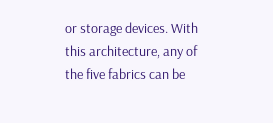or storage devices. With this architecture, any of the five fabrics can be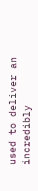used to deliver an incredibly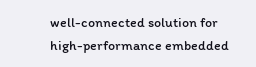well-connected solution for high-performance embedded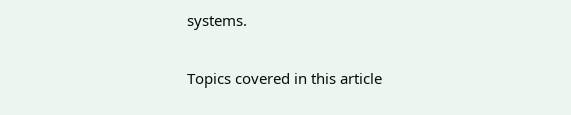systems.

Topics covered in this article